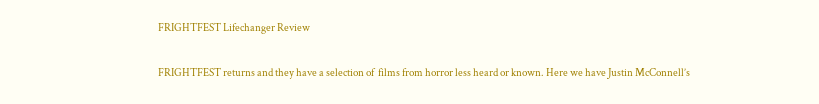FRIGHTFEST Lifechanger Review

FRIGHTFEST returns and they have a selection of  films from horror less heard or known. Here we have Justin McConnell’s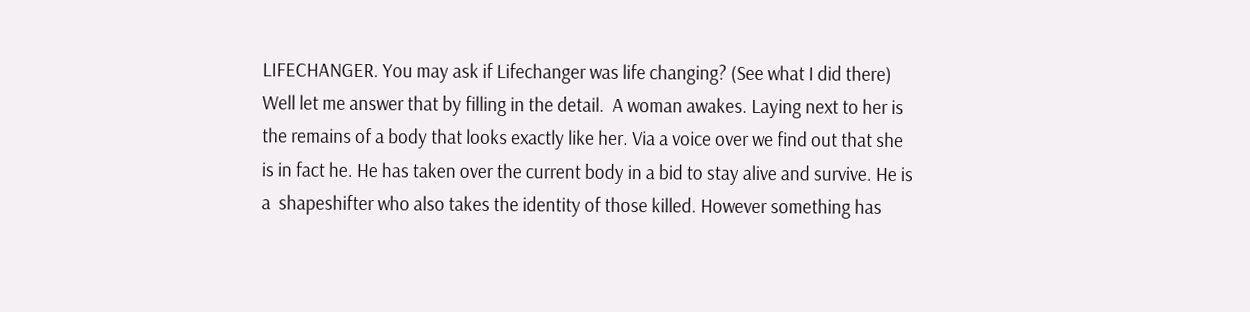LIFECHANGER. You may ask if Lifechanger was life changing? (See what I did there) Well let me answer that by filling in the detail.  A woman awakes. Laying next to her is the remains of a body that looks exactly like her. Via a voice over we find out that she is in fact he. He has taken over the current body in a bid to stay alive and survive. He is a  shapeshifter who also takes the identity of those killed. However something has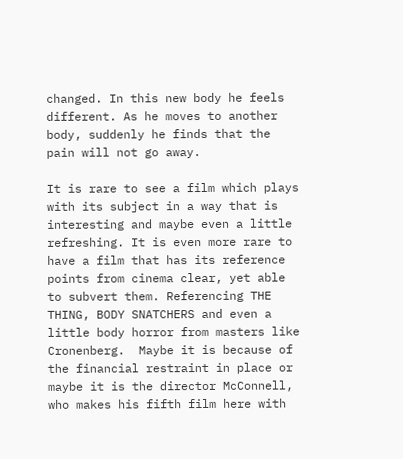changed. In this new body he feels different. As he moves to another body, suddenly he finds that the pain will not go away.

It is rare to see a film which plays with its subject in a way that is interesting and maybe even a little refreshing. It is even more rare to have a film that has its reference points from cinema clear, yet able to subvert them. Referencing THE THING, BODY SNATCHERS and even a little body horror from masters like Cronenberg.  Maybe it is because of the financial restraint in place or maybe it is the director McConnell, who makes his fifth film here with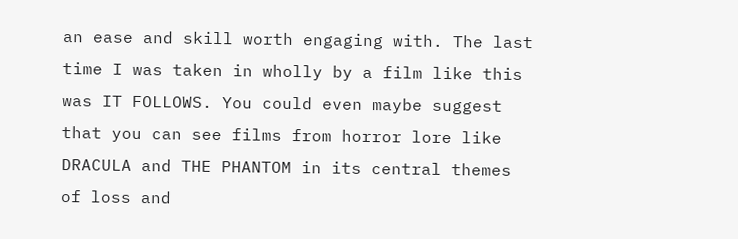an ease and skill worth engaging with. The last time I was taken in wholly by a film like this was IT FOLLOWS. You could even maybe suggest that you can see films from horror lore like DRACULA and THE PHANTOM in its central themes of loss and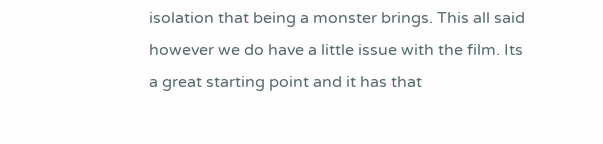isolation that being a monster brings. This all said however we do have a little issue with the film. Its a great starting point and it has that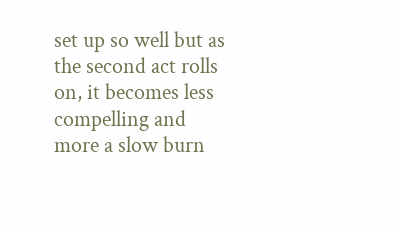set up so well but as the second act rolls on, it becomes less compelling and more a slow burn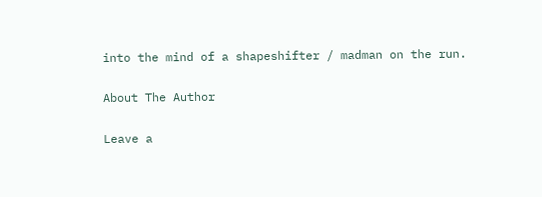into the mind of a shapeshifter / madman on the run.

About The Author

Leave a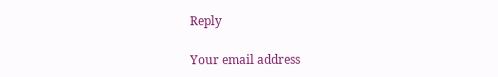Reply

Your email address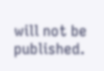will not be published.